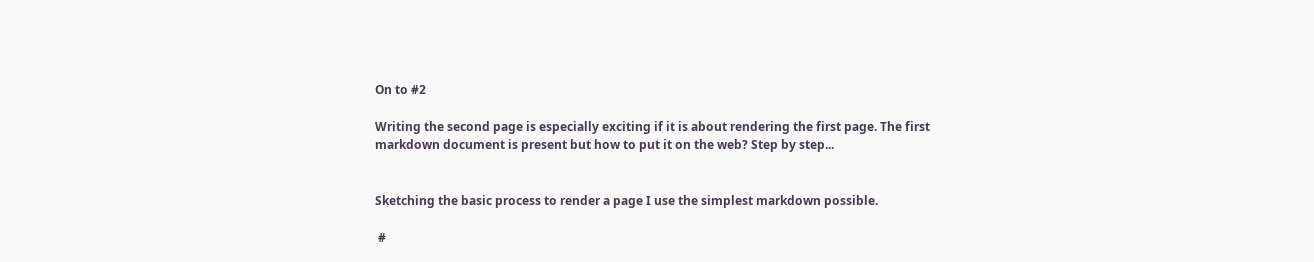On to #2

Writing the second page is especially exciting if it is about rendering the first page. The first markdown document is present but how to put it on the web? Step by step...


Sketching the basic process to render a page I use the simplest markdown possible.

 #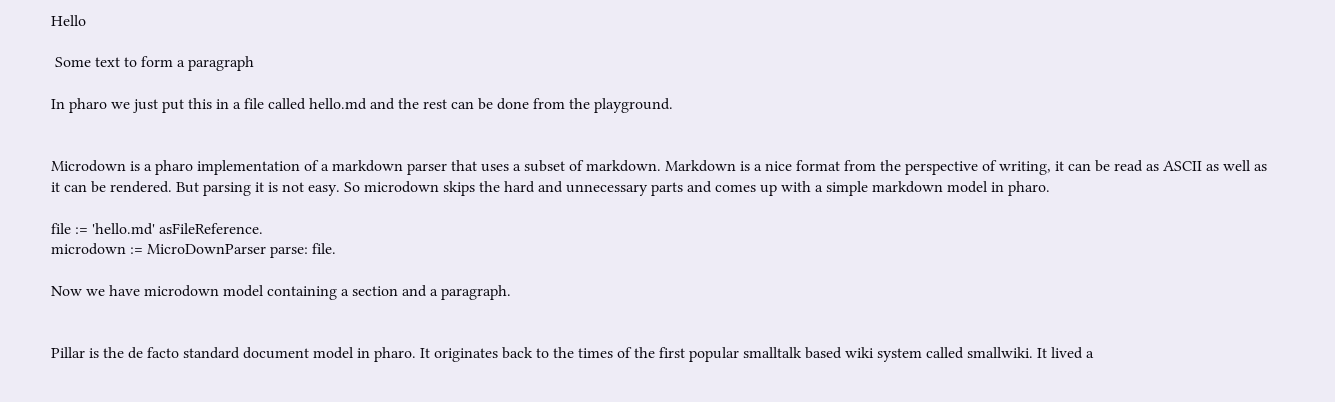Hello

 Some text to form a paragraph

In pharo we just put this in a file called hello.md and the rest can be done from the playground.


Microdown is a pharo implementation of a markdown parser that uses a subset of markdown. Markdown is a nice format from the perspective of writing, it can be read as ASCII as well as it can be rendered. But parsing it is not easy. So microdown skips the hard and unnecessary parts and comes up with a simple markdown model in pharo.

file := 'hello.md' asFileReference.
microdown := MicroDownParser parse: file.

Now we have microdown model containing a section and a paragraph.


Pillar is the de facto standard document model in pharo. It originates back to the times of the first popular smalltalk based wiki system called smallwiki. It lived a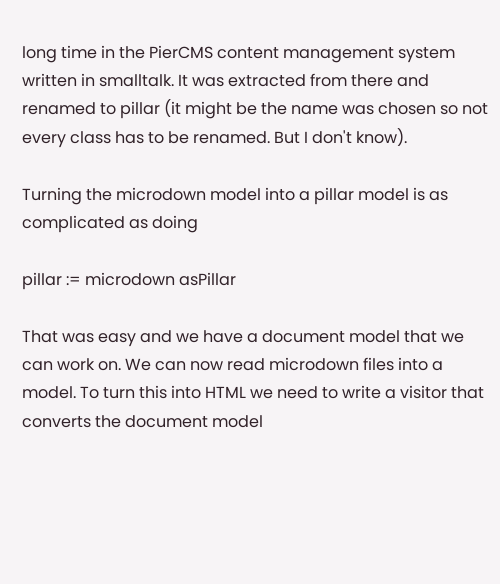long time in the PierCMS content management system written in smalltalk. It was extracted from there and renamed to pillar (it might be the name was chosen so not every class has to be renamed. But I don't know).

Turning the microdown model into a pillar model is as complicated as doing

pillar := microdown asPillar

That was easy and we have a document model that we can work on. We can now read microdown files into a model. To turn this into HTML we need to write a visitor that converts the document model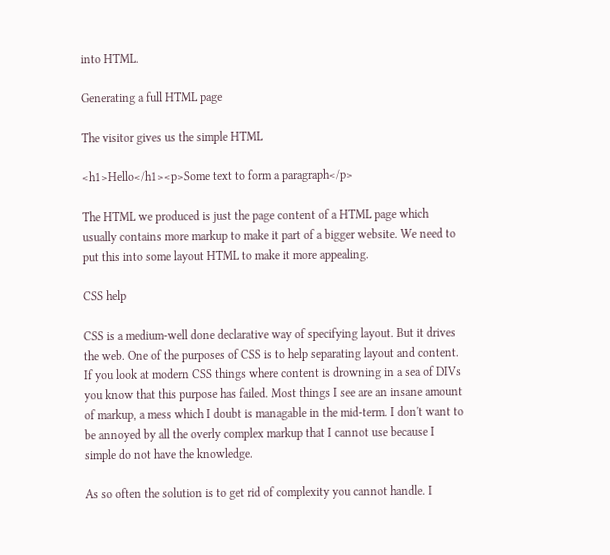into HTML.

Generating a full HTML page

The visitor gives us the simple HTML

<h1>Hello</h1><p>Some text to form a paragraph</p>

The HTML we produced is just the page content of a HTML page which usually contains more markup to make it part of a bigger website. We need to put this into some layout HTML to make it more appealing.

CSS help

CSS is a medium-well done declarative way of specifying layout. But it drives the web. One of the purposes of CSS is to help separating layout and content. If you look at modern CSS things where content is drowning in a sea of DIVs you know that this purpose has failed. Most things I see are an insane amount of markup, a mess which I doubt is managable in the mid-term. I don't want to be annoyed by all the overly complex markup that I cannot use because I simple do not have the knowledge.

As so often the solution is to get rid of complexity you cannot handle. I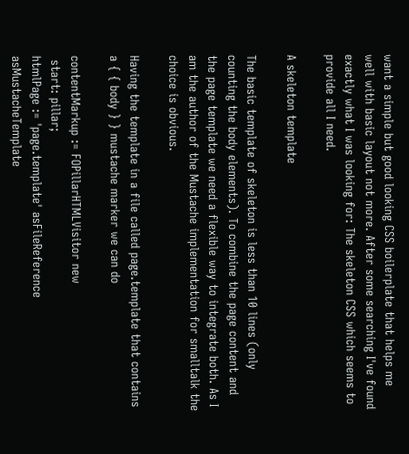want a simple but good looking CSS boilerplate that helps me well with basic layout not more. After some searching I've found exactly what I was looking for: The skeleton CSS which seems to provide all I need.

A skeleton template

The basic template of skeleton is less than 10 lines (only counting the body elements). To combine the page content and the page template we need a flexible way to integrate both. As I am the author of the Mustache implementation for smalltalk the choice is obvious.

Having the template in a file called page.template that contains a { { body } } mustache marker we can do

contentMarkup := FOPillarHTMLVisitor new
 start: pillar;
htmlPage := 'page.template' asFileReference asMustacheTemplate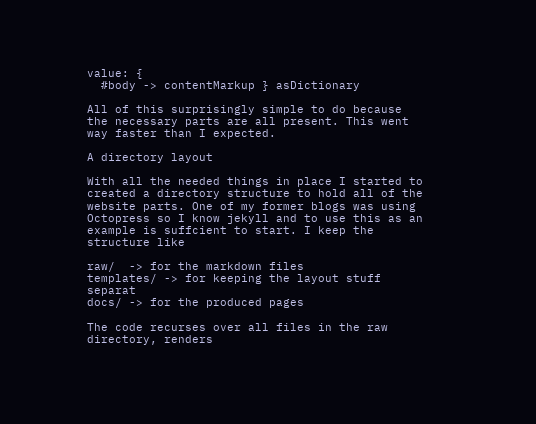value: {
  #body -> contentMarkup } asDictionary

All of this surprisingly simple to do because the necessary parts are all present. This went way faster than I expected.

A directory layout

With all the needed things in place I started to created a directory structure to hold all of the website parts. One of my former blogs was using Octopress so I know jekyll and to use this as an example is suffcient to start. I keep the structure like

raw/  -> for the markdown files
templates/ -> for keeping the layout stuff separat
docs/ -> for the produced pages

The code recurses over all files in the raw directory, renders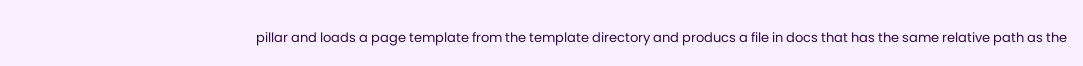pillar and loads a page template from the template directory and producs a file in docs that has the same relative path as the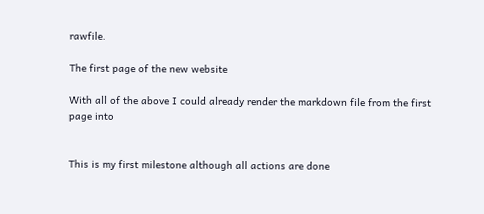rawfile.

The first page of the new website

With all of the above I could already render the markdown file from the first page into


This is my first milestone although all actions are done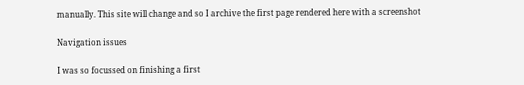manually. This site will change and so I archive the first page rendered here with a screenshot

Navigation issues

I was so focussed on finishing a first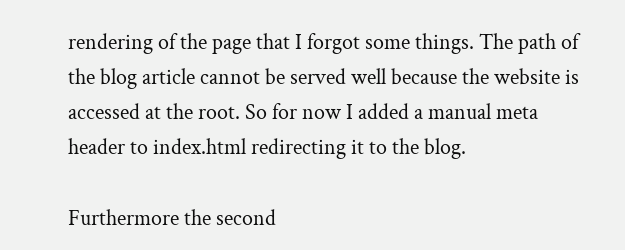rendering of the page that I forgot some things. The path of the blog article cannot be served well because the website is accessed at the root. So for now I added a manual meta header to index.html redirecting it to the blog.

Furthermore the second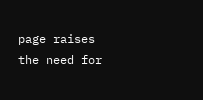page raises the need for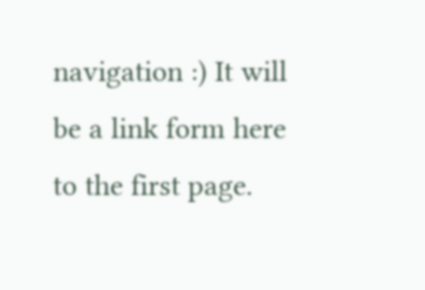navigation :) It will be a link form here to the first page.